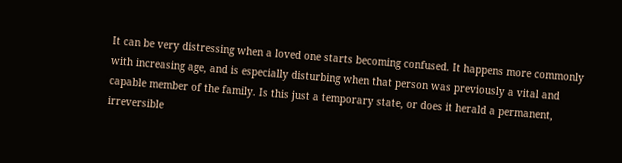It can be very distressing when a loved one starts becoming confused. It happens more commonly with increasing age, and is especially disturbing when that person was previously a vital and capable member of the family. Is this just a temporary state, or does it herald a permanent, irreversible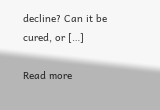decline? Can it be cured, or […]

Read more